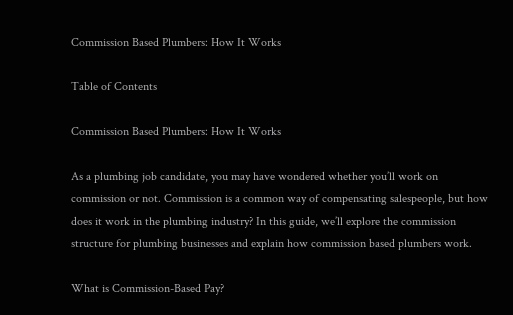Commission Based Plumbers: How It Works

Table of Contents

Commission Based Plumbers: How It Works

As a plumbing job candidate, you may have wondered whether you’ll work on commission or not. Commission is a common way of compensating salespeople, but how does it work in the plumbing industry? In this guide, we’ll explore the commission structure for plumbing businesses and explain how commission based plumbers work.

What is Commission-Based Pay?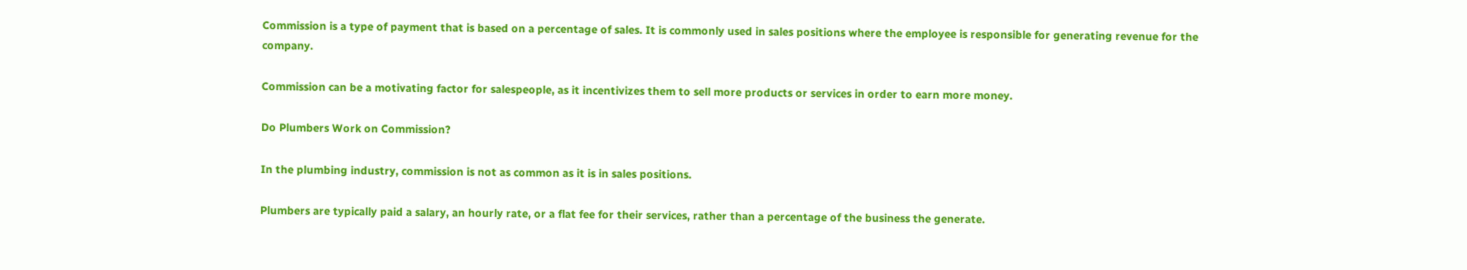Commission is a type of payment that is based on a percentage of sales. It is commonly used in sales positions where the employee is responsible for generating revenue for the company.

Commission can be a motivating factor for salespeople, as it incentivizes them to sell more products or services in order to earn more money.

Do Plumbers Work on Commission?

In the plumbing industry, commission is not as common as it is in sales positions.

Plumbers are typically paid a salary, an hourly rate, or a flat fee for their services, rather than a percentage of the business the generate.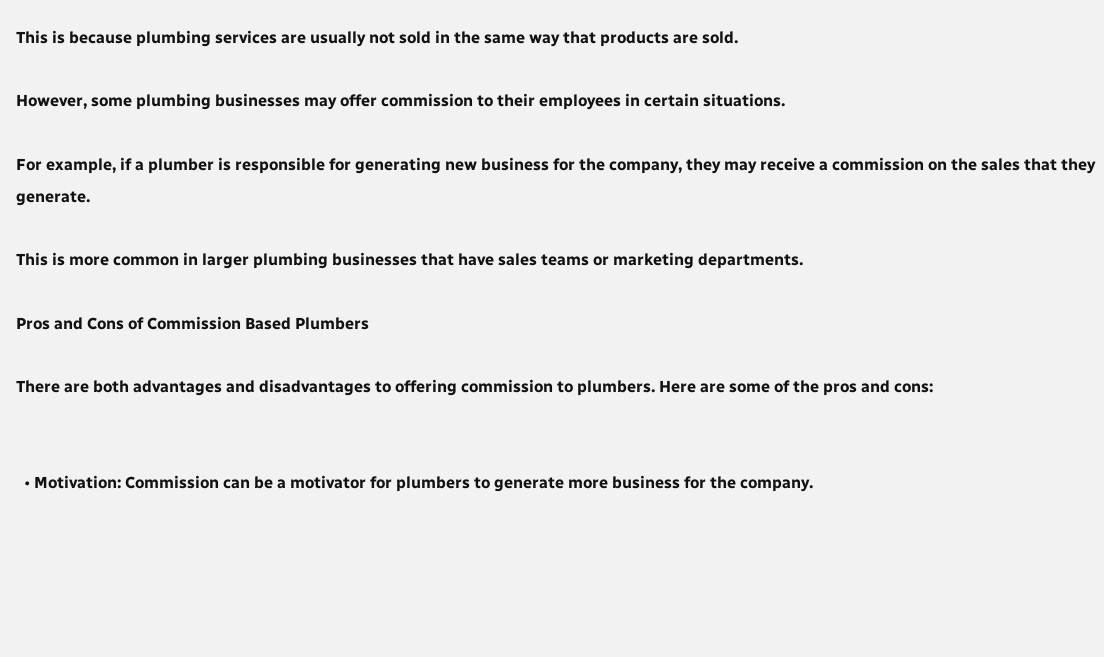This is because plumbing services are usually not sold in the same way that products are sold.

However, some plumbing businesses may offer commission to their employees in certain situations.

For example, if a plumber is responsible for generating new business for the company, they may receive a commission on the sales that they generate.

This is more common in larger plumbing businesses that have sales teams or marketing departments.

Pros and Cons of Commission Based Plumbers

There are both advantages and disadvantages to offering commission to plumbers. Here are some of the pros and cons:


  • Motivation: Commission can be a motivator for plumbers to generate more business for the company.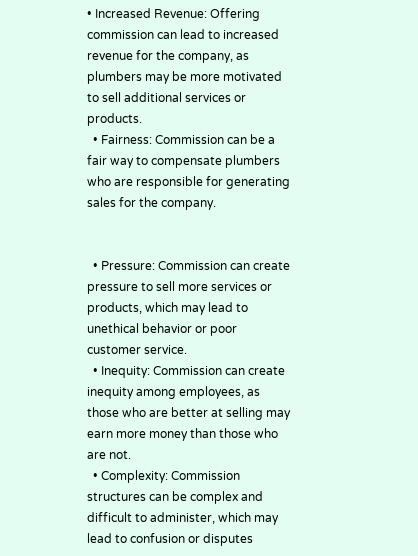• Increased Revenue: Offering commission can lead to increased revenue for the company, as plumbers may be more motivated to sell additional services or products.
  • Fairness: Commission can be a fair way to compensate plumbers who are responsible for generating sales for the company.


  • Pressure: Commission can create pressure to sell more services or products, which may lead to unethical behavior or poor customer service.
  • Inequity: Commission can create inequity among employees, as those who are better at selling may earn more money than those who are not.
  • Complexity: Commission structures can be complex and difficult to administer, which may lead to confusion or disputes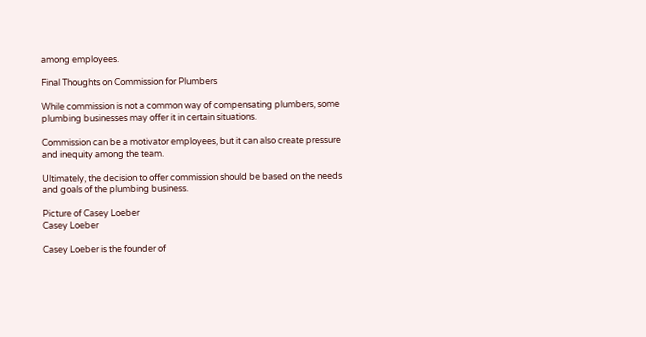among employees.

Final Thoughts on Commission for Plumbers

While commission is not a common way of compensating plumbers, some plumbing businesses may offer it in certain situations.

Commission can be a motivator employees, but it can also create pressure and inequity among the team.

Ultimately, the decision to offer commission should be based on the needs and goals of the plumbing business.

Picture of Casey Loeber
Casey Loeber

Casey Loeber is the founder of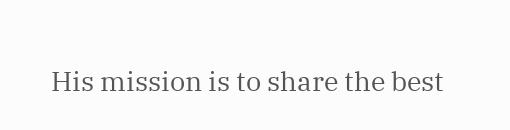His mission is to share the best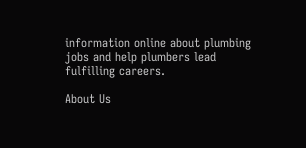information online about plumbing jobs and help plumbers lead fulfilling careers.

About Us